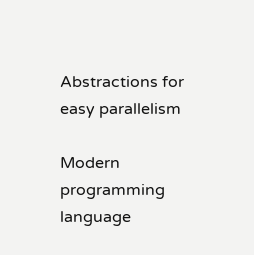Abstractions for easy parallelism

Modern programming language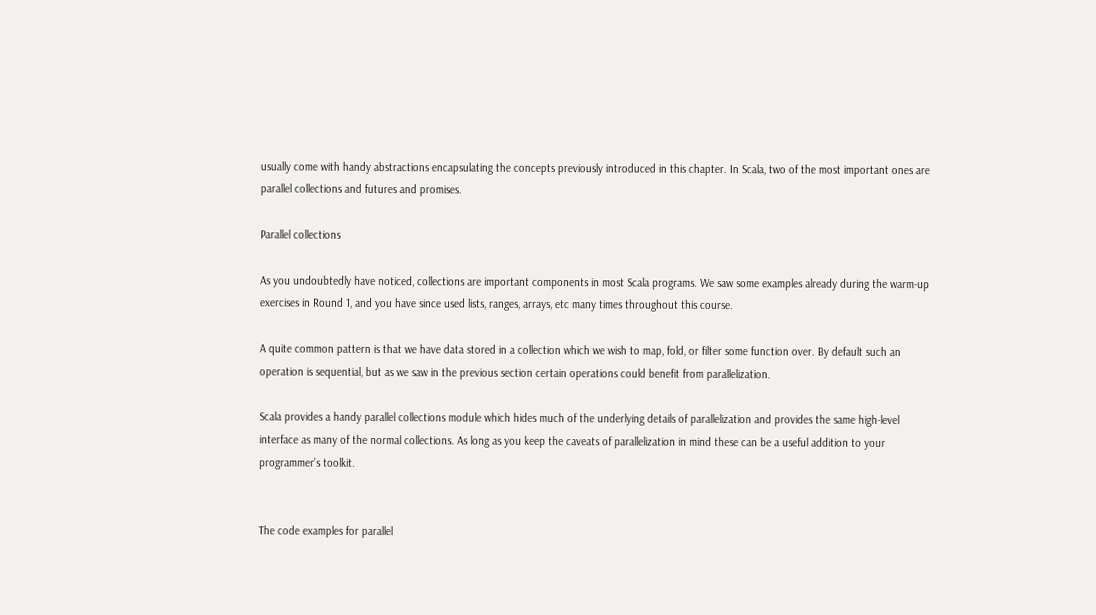usually come with handy abstractions encapsulating the concepts previously introduced in this chapter. In Scala, two of the most important ones are parallel collections and futures and promises.

Parallel collections

As you undoubtedly have noticed, collections are important components in most Scala programs. We saw some examples already during the warm-up exercises in Round 1, and you have since used lists, ranges, arrays, etc many times throughout this course.

A quite common pattern is that we have data stored in a collection which we wish to map, fold, or filter some function over. By default such an operation is sequential, but as we saw in the previous section certain operations could benefit from parallelization.

Scala provides a handy parallel collections module which hides much of the underlying details of parallelization and provides the same high-level interface as many of the normal collections. As long as you keep the caveats of parallelization in mind these can be a useful addition to your programmer’s toolkit.


The code examples for parallel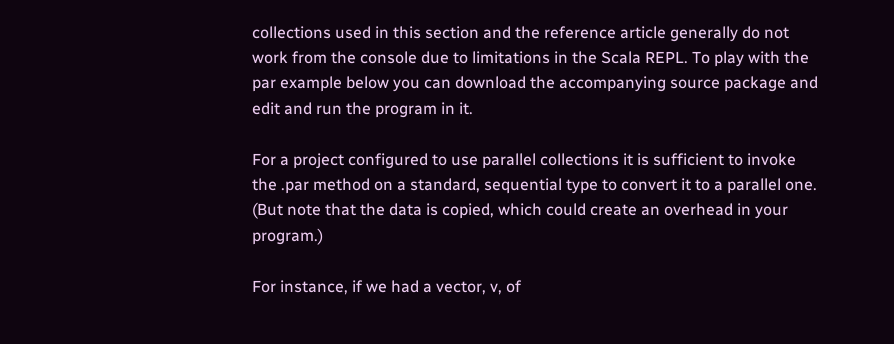collections used in this section and the reference article generally do not work from the console due to limitations in the Scala REPL. To play with the par example below you can download the accompanying source package and edit and run the program in it.

For a project configured to use parallel collections it is sufficient to invoke the .par method on a standard, sequential type to convert it to a parallel one. (But note that the data is copied, which could create an overhead in your program.)

For instance, if we had a vector, v, of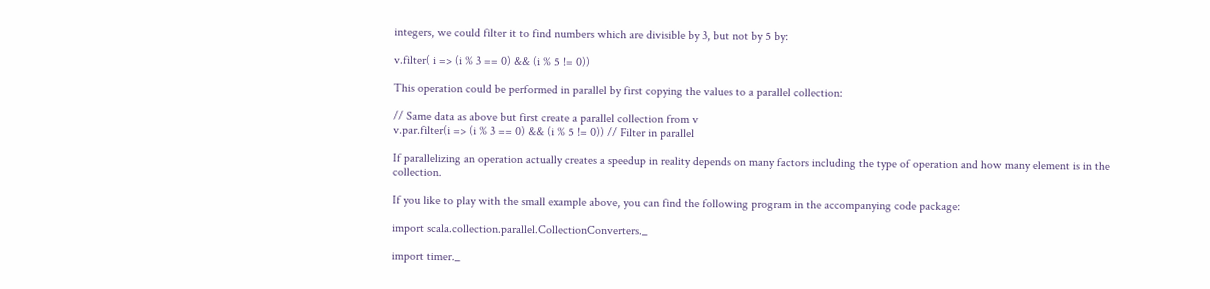integers, we could filter it to find numbers which are divisible by 3, but not by 5 by:

v.filter( i => (i % 3 == 0) && (i % 5 != 0))

This operation could be performed in parallel by first copying the values to a parallel collection:

// Same data as above but first create a parallel collection from v
v.par.filter(i => (i % 3 == 0) && (i % 5 != 0)) // Filter in parallel

If parallelizing an operation actually creates a speedup in reality depends on many factors including the type of operation and how many element is in the collection.

If you like to play with the small example above, you can find the following program in the accompanying code package:

import scala.collection.parallel.CollectionConverters._

import timer._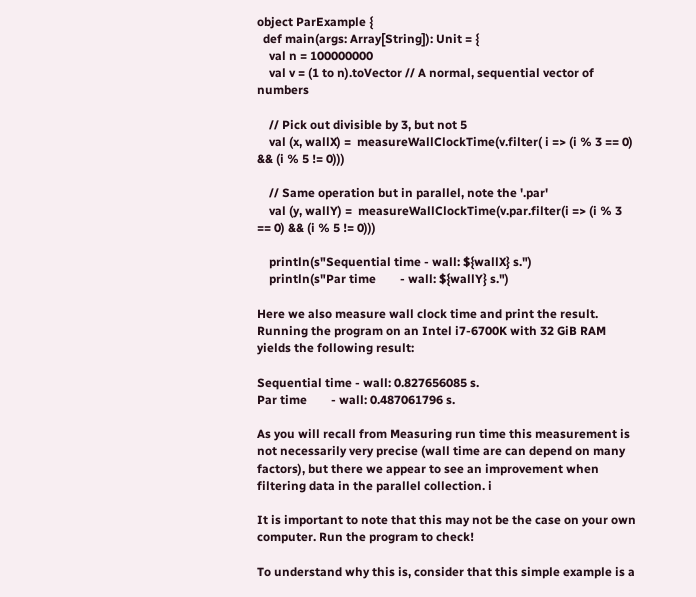object ParExample {
  def main(args: Array[String]): Unit = {
    val n = 100000000
    val v = (1 to n).toVector // A normal, sequential vector of numbers

    // Pick out divisible by 3, but not 5
    val (x, wallX) =  measureWallClockTime(v.filter( i => (i % 3 == 0) && (i % 5 != 0)))

    // Same operation but in parallel, note the '.par'
    val (y, wallY) =  measureWallClockTime(v.par.filter(i => (i % 3 == 0) && (i % 5 != 0)))

    println(s"Sequential time - wall: ${wallX} s.")
    println(s"Par time        - wall: ${wallY} s.")

Here we also measure wall clock time and print the result. Running the program on an Intel i7-6700K with 32 GiB RAM yields the following result:

Sequential time - wall: 0.827656085 s.
Par time        - wall: 0.487061796 s.

As you will recall from Measuring run time this measurement is not necessarily very precise (wall time are can depend on many factors), but there we appear to see an improvement when filtering data in the parallel collection. i

It is important to note that this may not be the case on your own computer. Run the program to check!

To understand why this is, consider that this simple example is a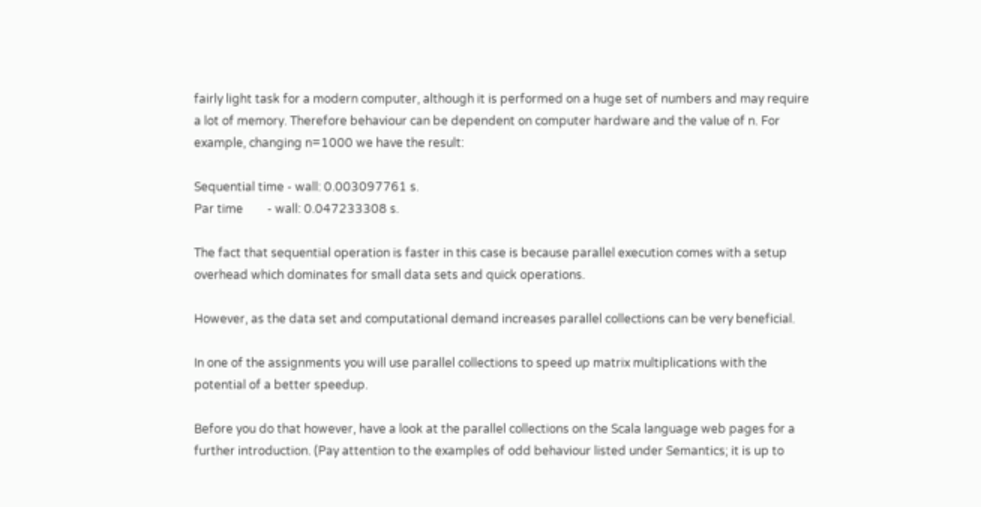fairly light task for a modern computer, although it is performed on a huge set of numbers and may require a lot of memory. Therefore behaviour can be dependent on computer hardware and the value of n. For example, changing n=1000 we have the result:

Sequential time - wall: 0.003097761 s.
Par time        - wall: 0.047233308 s.

The fact that sequential operation is faster in this case is because parallel execution comes with a setup overhead which dominates for small data sets and quick operations.

However, as the data set and computational demand increases parallel collections can be very beneficial.

In one of the assignments you will use parallel collections to speed up matrix multiplications with the potential of a better speedup.

Before you do that however, have a look at the parallel collections on the Scala language web pages for a further introduction. (Pay attention to the examples of odd behaviour listed under Semantics; it is up to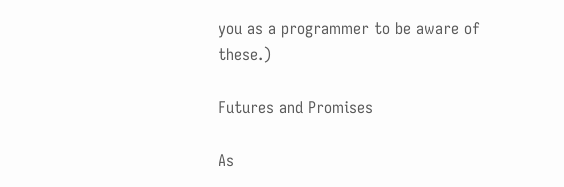you as a programmer to be aware of these.)

Futures and Promises

As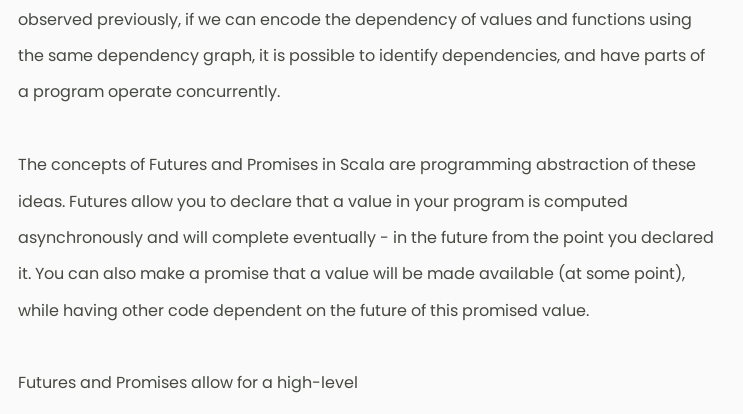observed previously, if we can encode the dependency of values and functions using the same dependency graph, it is possible to identify dependencies, and have parts of a program operate concurrently.

The concepts of Futures and Promises in Scala are programming abstraction of these ideas. Futures allow you to declare that a value in your program is computed asynchronously and will complete eventually - in the future from the point you declared it. You can also make a promise that a value will be made available (at some point), while having other code dependent on the future of this promised value.

Futures and Promises allow for a high-level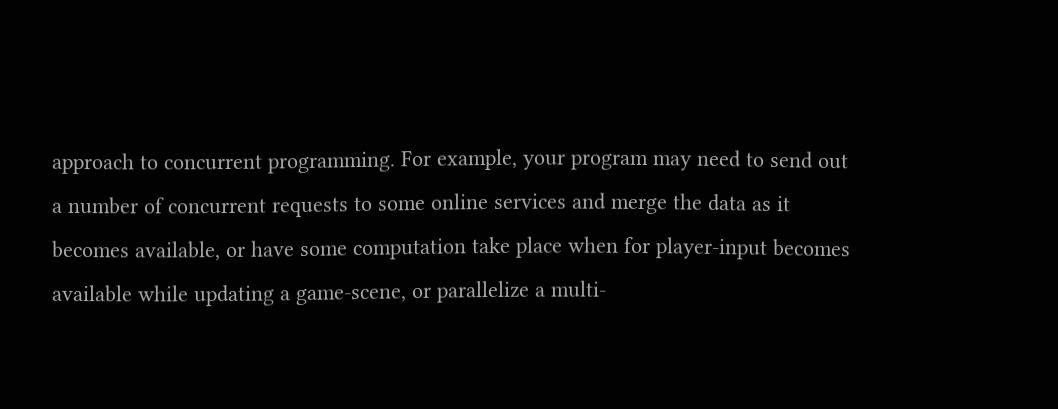approach to concurrent programming. For example, your program may need to send out a number of concurrent requests to some online services and merge the data as it becomes available, or have some computation take place when for player-input becomes available while updating a game-scene, or parallelize a multi-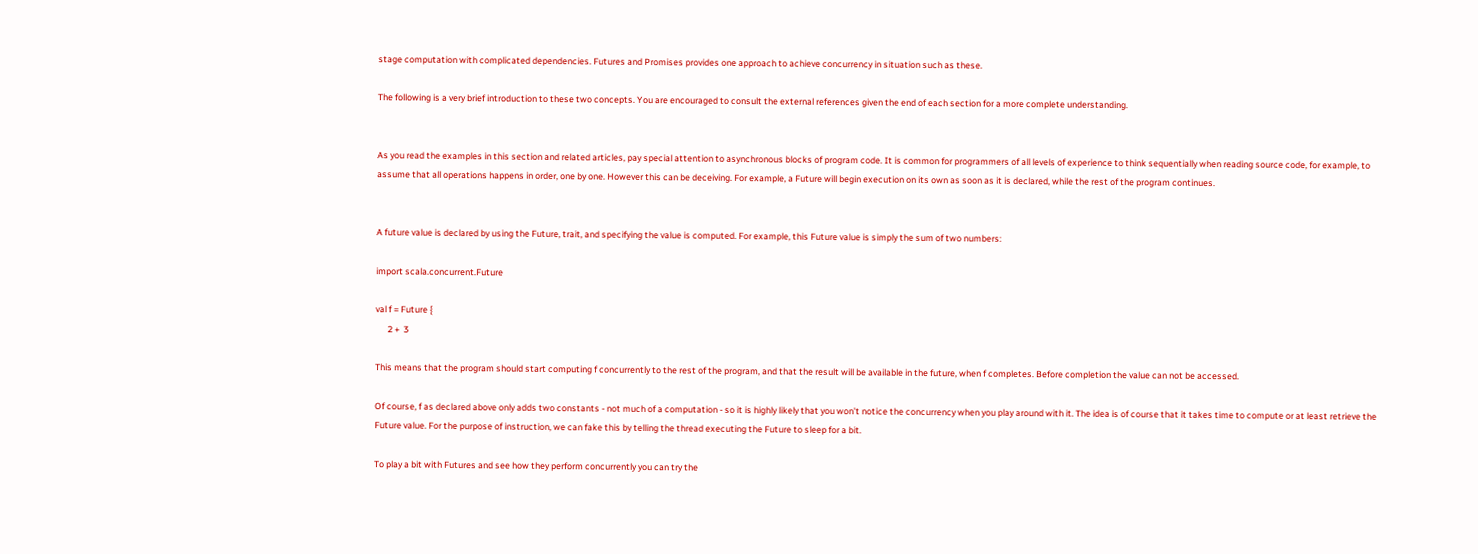stage computation with complicated dependencies. Futures and Promises provides one approach to achieve concurrency in situation such as these.

The following is a very brief introduction to these two concepts. You are encouraged to consult the external references given the end of each section for a more complete understanding.


As you read the examples in this section and related articles, pay special attention to asynchronous blocks of program code. It is common for programmers of all levels of experience to think sequentially when reading source code, for example, to assume that all operations happens in order, one by one. However this can be deceiving. For example, a Future will begin execution on its own as soon as it is declared, while the rest of the program continues.


A future value is declared by using the Future, trait, and specifying the value is computed. For example, this Future value is simply the sum of two numbers:

import scala.concurrent.Future

val f = Future {
      2 +  3

This means that the program should start computing f concurrently to the rest of the program, and that the result will be available in the future, when f completes. Before completion the value can not be accessed.

Of course, f as declared above only adds two constants - not much of a computation - so it is highly likely that you won’t notice the concurrency when you play around with it. The idea is of course that it takes time to compute or at least retrieve the Future value. For the purpose of instruction, we can fake this by telling the thread executing the Future to sleep for a bit.

To play a bit with Futures and see how they perform concurrently you can try the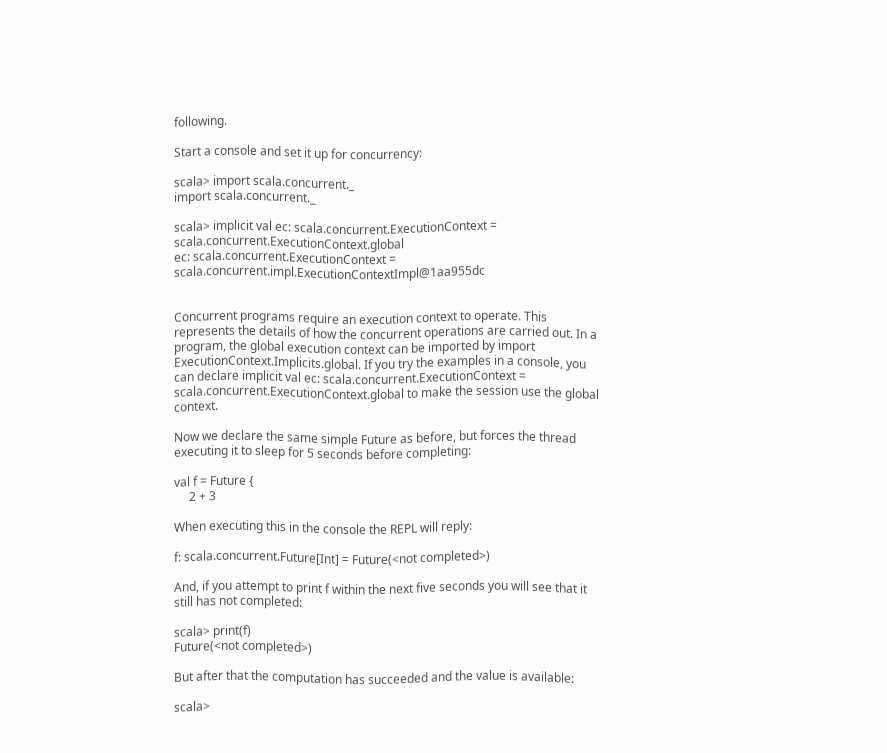following.

Start a console and set it up for concurrency:

scala> import scala.concurrent._
import scala.concurrent._

scala> implicit val ec: scala.concurrent.ExecutionContext = scala.concurrent.ExecutionContext.global
ec: scala.concurrent.ExecutionContext = scala.concurrent.impl.ExecutionContextImpl@1aa955dc


Concurrent programs require an execution context to operate. This represents the details of how the concurrent operations are carried out. In a program, the global execution context can be imported by import ExecutionContext.Implicits.global. If you try the examples in a console, you can declare implicit val ec: scala.concurrent.ExecutionContext = scala.concurrent.ExecutionContext.global to make the session use the global context.

Now we declare the same simple Future as before, but forces the thread executing it to sleep for 5 seconds before completing:

val f = Future {
     2 + 3

When executing this in the console the REPL will reply:

f: scala.concurrent.Future[Int] = Future(<not completed>)

And, if you attempt to print f within the next five seconds you will see that it still has not completed:

scala> print(f)
Future(<not completed>)

But after that the computation has succeeded and the value is available:

scala>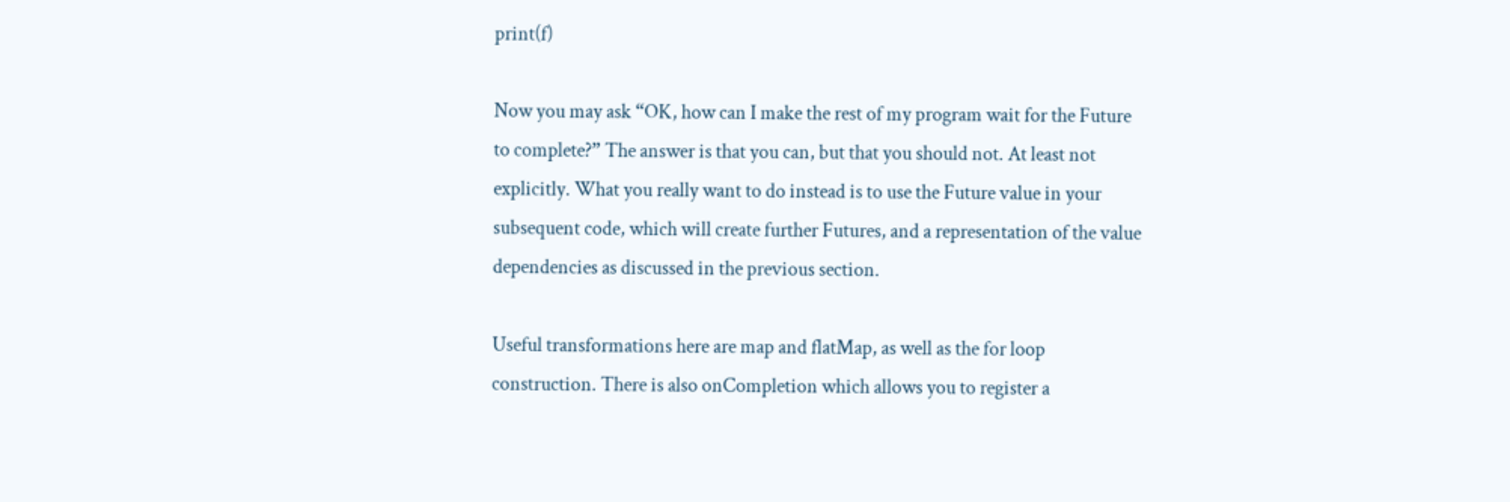print(f)

Now you may ask “OK, how can I make the rest of my program wait for the Future to complete?” The answer is that you can, but that you should not. At least not explicitly. What you really want to do instead is to use the Future value in your subsequent code, which will create further Futures, and a representation of the value dependencies as discussed in the previous section.

Useful transformations here are map and flatMap, as well as the for loop construction. There is also onCompletion which allows you to register a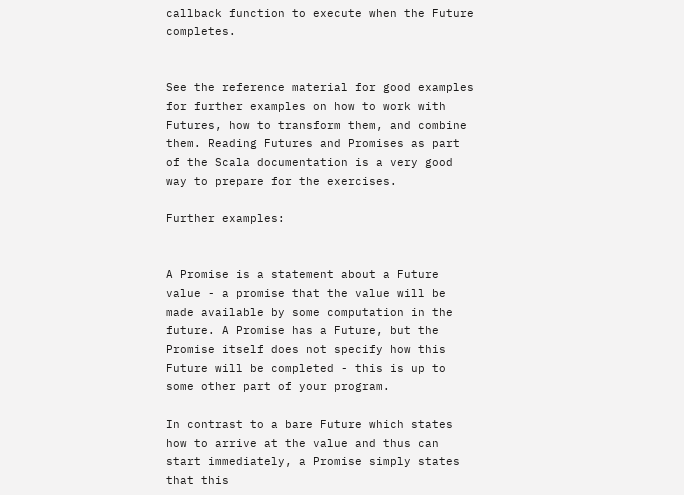callback function to execute when the Future completes.


See the reference material for good examples for further examples on how to work with Futures, how to transform them, and combine them. Reading Futures and Promises as part of the Scala documentation is a very good way to prepare for the exercises.

Further examples:


A Promise is a statement about a Future value - a promise that the value will be made available by some computation in the future. A Promise has a Future, but the Promise itself does not specify how this Future will be completed - this is up to some other part of your program.

In contrast to a bare Future which states how to arrive at the value and thus can start immediately, a Promise simply states that this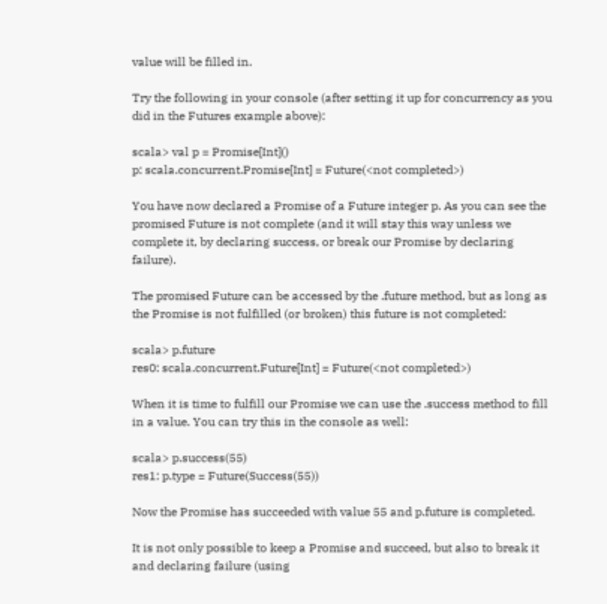value will be filled in.

Try the following in your console (after setting it up for concurrency as you did in the Futures example above):

scala> val p = Promise[Int]()
p: scala.concurrent.Promise[Int] = Future(<not completed>)

You have now declared a Promise of a Future integer p. As you can see the promised Future is not complete (and it will stay this way unless we complete it, by declaring success, or break our Promise by declaring failure).

The promised Future can be accessed by the .future method, but as long as the Promise is not fulfilled (or broken) this future is not completed:

scala> p.future
res0: scala.concurrent.Future[Int] = Future(<not completed>)

When it is time to fulfill our Promise we can use the .success method to fill in a value. You can try this in the console as well:

scala> p.success(55)
res1: p.type = Future(Success(55))

Now the Promise has succeeded with value 55 and p.future is completed.

It is not only possible to keep a Promise and succeed, but also to break it and declaring failure (using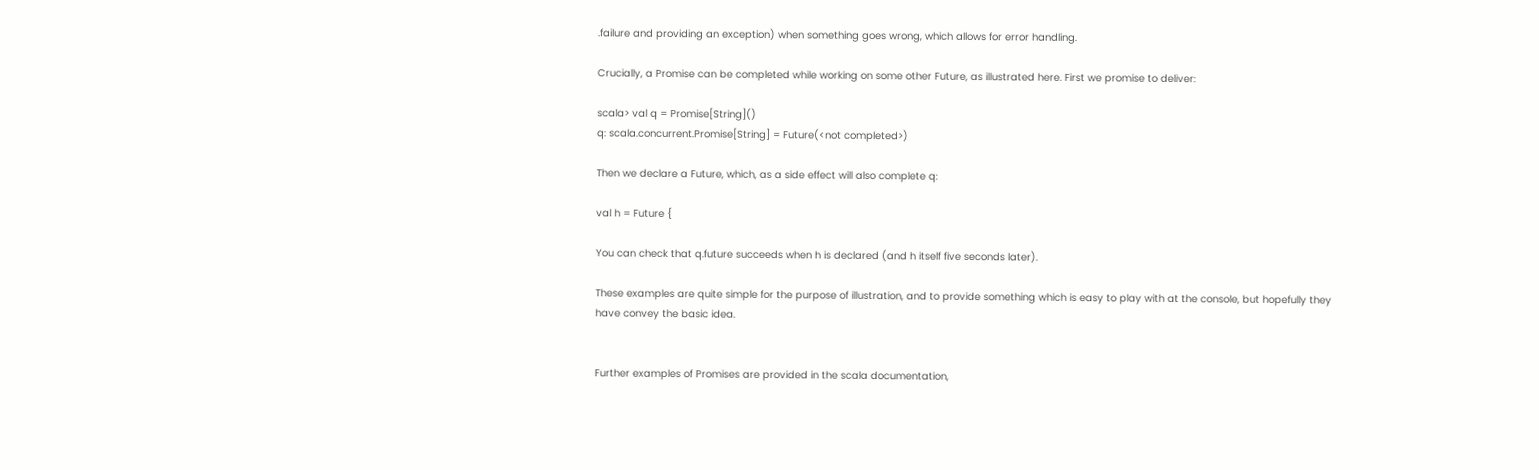.failure and providing an exception) when something goes wrong, which allows for error handling.

Crucially, a Promise can be completed while working on some other Future, as illustrated here. First we promise to deliver:

scala> val q = Promise[String]()
q: scala.concurrent.Promise[String] = Future(<not completed>)

Then we declare a Future, which, as a side effect will also complete q:

val h = Future {

You can check that q.future succeeds when h is declared (and h itself five seconds later).

These examples are quite simple for the purpose of illustration, and to provide something which is easy to play with at the console, but hopefully they have convey the basic idea.


Further examples of Promises are provided in the scala documentation,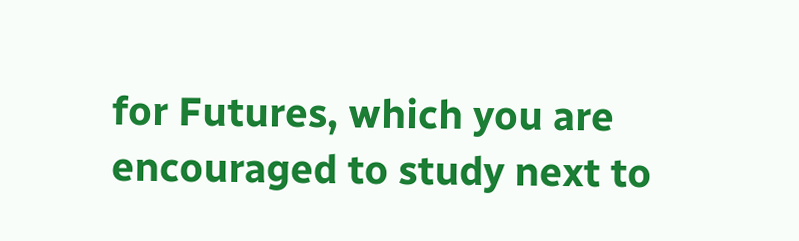for Futures, which you are encouraged to study next to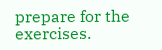prepare for the exercises.